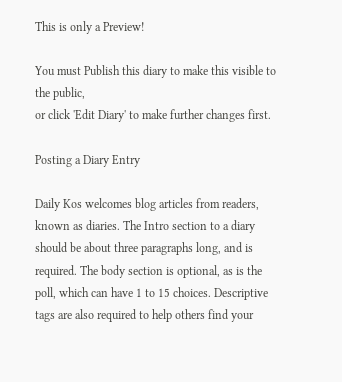This is only a Preview!

You must Publish this diary to make this visible to the public,
or click 'Edit Diary' to make further changes first.

Posting a Diary Entry

Daily Kos welcomes blog articles from readers, known as diaries. The Intro section to a diary should be about three paragraphs long, and is required. The body section is optional, as is the poll, which can have 1 to 15 choices. Descriptive tags are also required to help others find your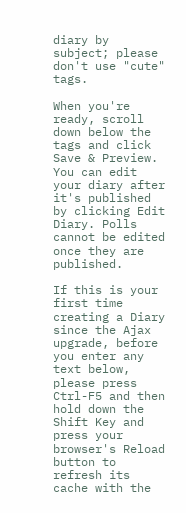diary by subject; please don't use "cute" tags.

When you're ready, scroll down below the tags and click Save & Preview. You can edit your diary after it's published by clicking Edit Diary. Polls cannot be edited once they are published.

If this is your first time creating a Diary since the Ajax upgrade, before you enter any text below, please press Ctrl-F5 and then hold down the Shift Key and press your browser's Reload button to refresh its cache with the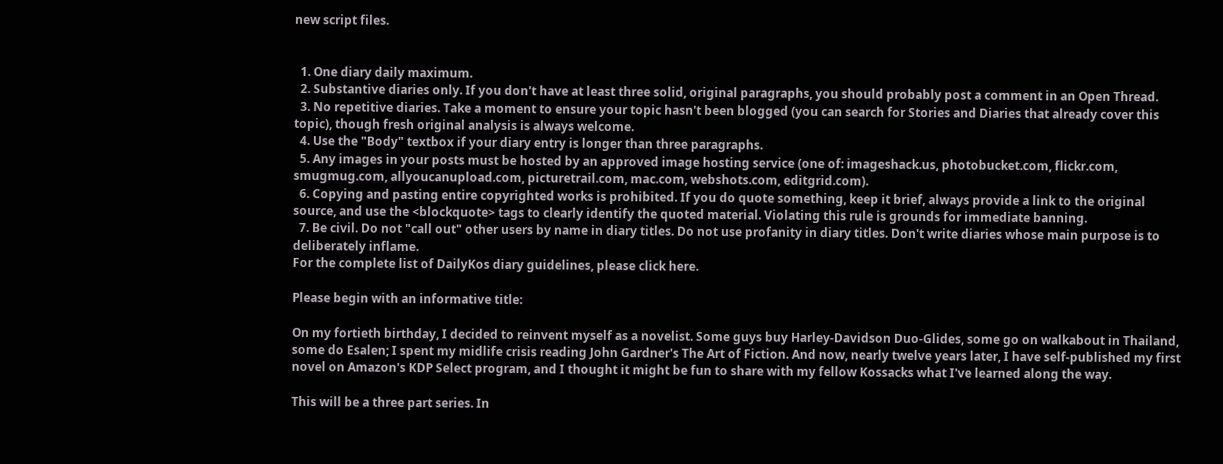new script files.


  1. One diary daily maximum.
  2. Substantive diaries only. If you don't have at least three solid, original paragraphs, you should probably post a comment in an Open Thread.
  3. No repetitive diaries. Take a moment to ensure your topic hasn't been blogged (you can search for Stories and Diaries that already cover this topic), though fresh original analysis is always welcome.
  4. Use the "Body" textbox if your diary entry is longer than three paragraphs.
  5. Any images in your posts must be hosted by an approved image hosting service (one of: imageshack.us, photobucket.com, flickr.com, smugmug.com, allyoucanupload.com, picturetrail.com, mac.com, webshots.com, editgrid.com).
  6. Copying and pasting entire copyrighted works is prohibited. If you do quote something, keep it brief, always provide a link to the original source, and use the <blockquote> tags to clearly identify the quoted material. Violating this rule is grounds for immediate banning.
  7. Be civil. Do not "call out" other users by name in diary titles. Do not use profanity in diary titles. Don't write diaries whose main purpose is to deliberately inflame.
For the complete list of DailyKos diary guidelines, please click here.

Please begin with an informative title:

On my fortieth birthday, I decided to reinvent myself as a novelist. Some guys buy Harley-Davidson Duo-Glides, some go on walkabout in Thailand, some do Esalen; I spent my midlife crisis reading John Gardner's The Art of Fiction. And now, nearly twelve years later, I have self-published my first novel on Amazon's KDP Select program, and I thought it might be fun to share with my fellow Kossacks what I've learned along the way.

This will be a three part series. In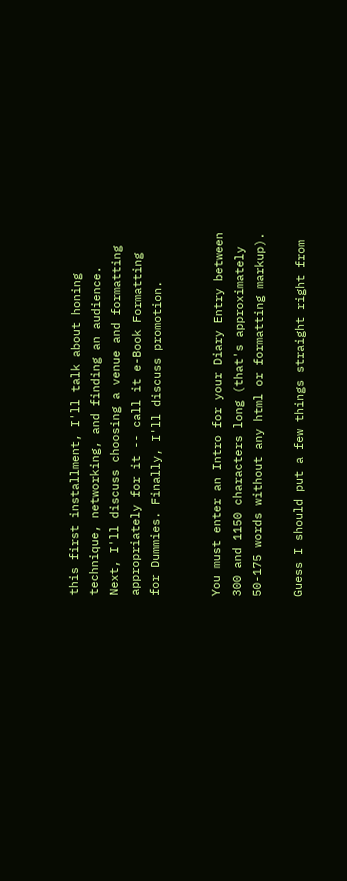this first installment, I'll talk about honing technique, networking, and finding an audience. Next, I'll discuss choosing a venue and formatting appropriately for it -- call it e-Book Formatting for Dummies. Finally, I'll discuss promotion.


You must enter an Intro for your Diary Entry between 300 and 1150 characters long (that's approximately 50-175 words without any html or formatting markup).

Guess I should put a few things straight right from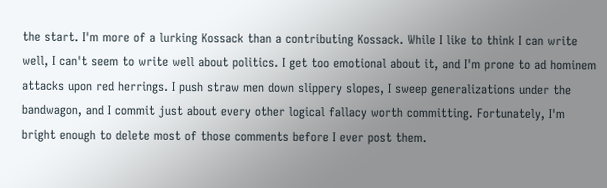the start. I'm more of a lurking Kossack than a contributing Kossack. While I like to think I can write well, I can't seem to write well about politics. I get too emotional about it, and I'm prone to ad hominem attacks upon red herrings. I push straw men down slippery slopes, I sweep generalizations under the bandwagon, and I commit just about every other logical fallacy worth committing. Fortunately, I'm bright enough to delete most of those comments before I ever post them.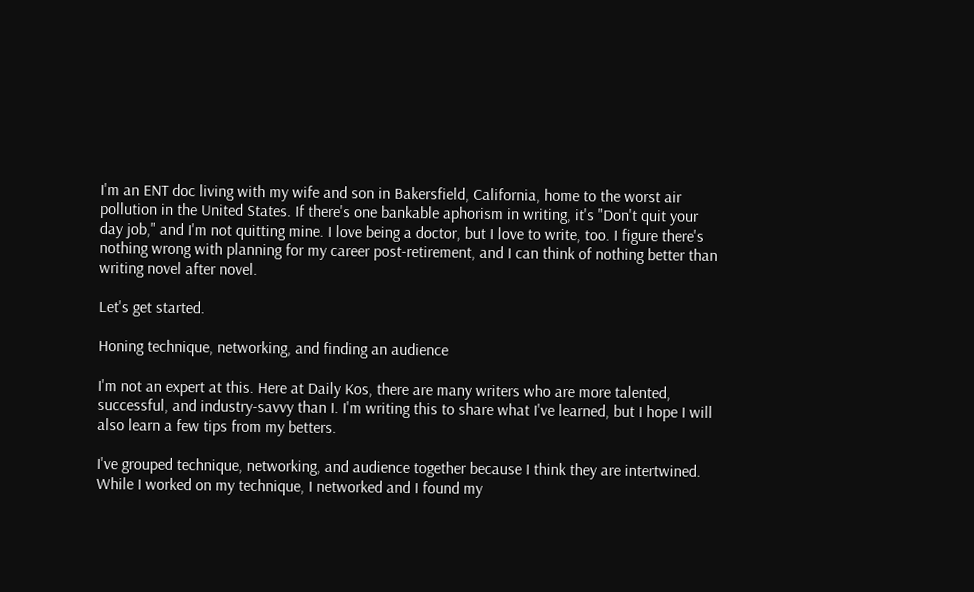I'm an ENT doc living with my wife and son in Bakersfield, California, home to the worst air pollution in the United States. If there's one bankable aphorism in writing, it's "Don't quit your day job," and I'm not quitting mine. I love being a doctor, but I love to write, too. I figure there's nothing wrong with planning for my career post-retirement, and I can think of nothing better than writing novel after novel.

Let's get started.

Honing technique, networking, and finding an audience

I'm not an expert at this. Here at Daily Kos, there are many writers who are more talented, successful, and industry-savvy than I. I'm writing this to share what I've learned, but I hope I will also learn a few tips from my betters.

I've grouped technique, networking, and audience together because I think they are intertwined. While I worked on my technique, I networked and I found my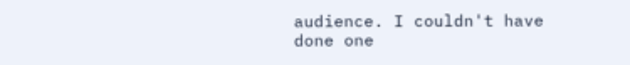audience. I couldn't have done one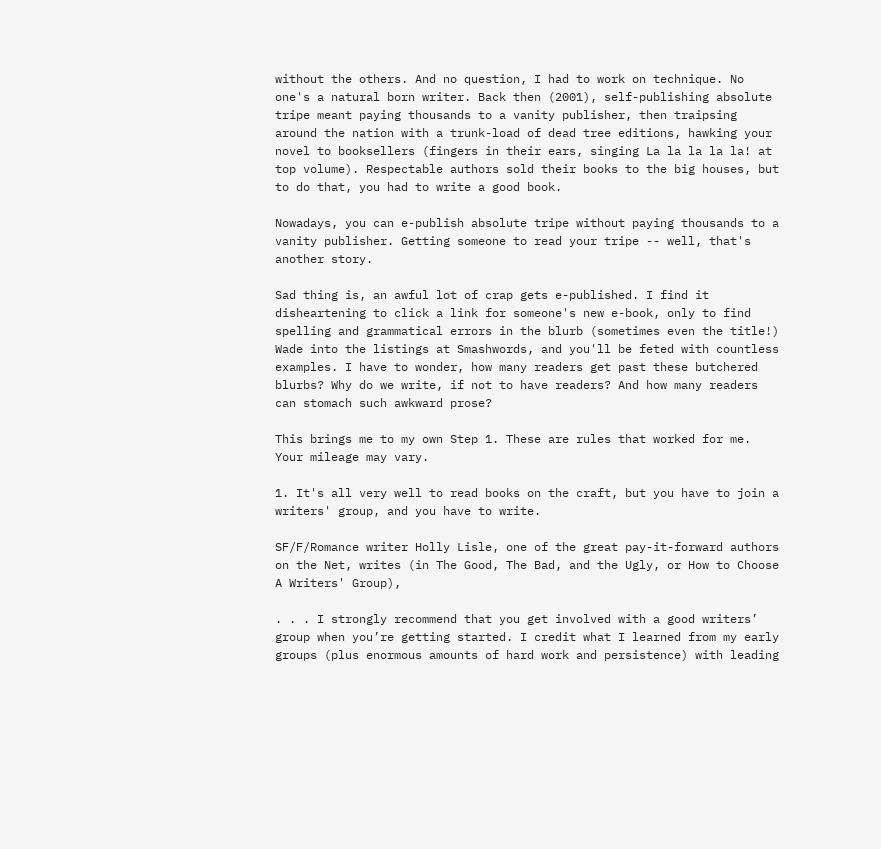without the others. And no question, I had to work on technique. No one's a natural born writer. Back then (2001), self-publishing absolute tripe meant paying thousands to a vanity publisher, then traipsing around the nation with a trunk-load of dead tree editions, hawking your novel to booksellers (fingers in their ears, singing La la la la la! at top volume). Respectable authors sold their books to the big houses, but to do that, you had to write a good book.

Nowadays, you can e-publish absolute tripe without paying thousands to a vanity publisher. Getting someone to read your tripe -- well, that's another story.

Sad thing is, an awful lot of crap gets e-published. I find it disheartening to click a link for someone's new e-book, only to find spelling and grammatical errors in the blurb (sometimes even the title!) Wade into the listings at Smashwords, and you'll be feted with countless examples. I have to wonder, how many readers get past these butchered blurbs? Why do we write, if not to have readers? And how many readers can stomach such awkward prose?

This brings me to my own Step 1. These are rules that worked for me. Your mileage may vary.

1. It's all very well to read books on the craft, but you have to join a writers' group, and you have to write.

SF/F/Romance writer Holly Lisle, one of the great pay-it-forward authors on the Net, writes (in The Good, The Bad, and the Ugly, or How to Choose A Writers' Group),

. . . I strongly recommend that you get involved with a good writers’ group when you’re getting started. I credit what I learned from my early groups (plus enormous amounts of hard work and persistence) with leading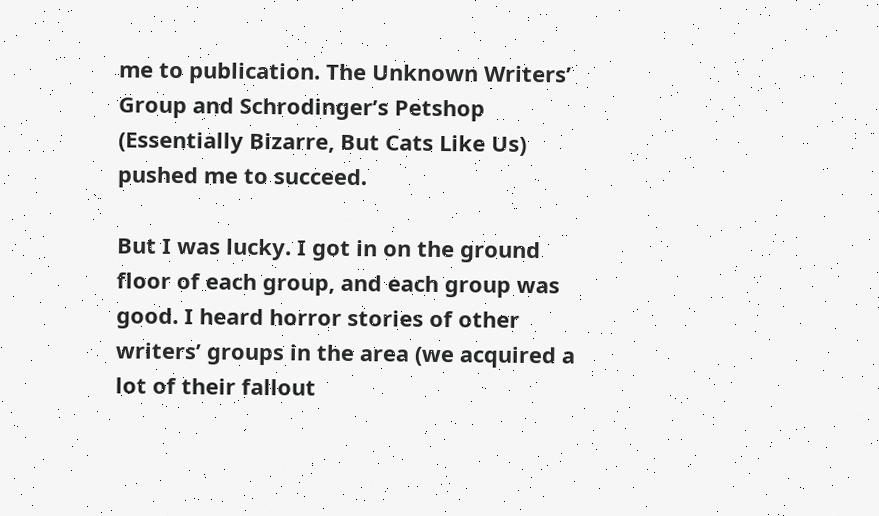me to publication. The Unknown Writers’ Group and Schrodinger’s Petshop (Essentially Bizarre, But Cats Like Us) pushed me to succeed.

But I was lucky. I got in on the ground floor of each group, and each group was good. I heard horror stories of other writers’ groups in the area (we acquired a lot of their fallout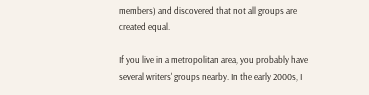members) and discovered that not all groups are created equal.

If you live in a metropolitan area, you probably have several writers' groups nearby. In the early 2000s, I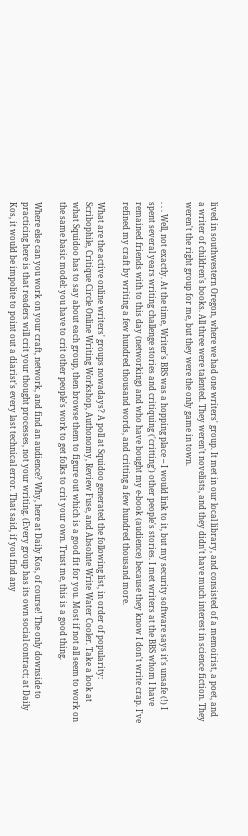lived in southwestern Oregon, where we had one writers' group. It met in our local library, and consisted of a memoirist, a poet, and a writer of children's books. All three were talented. They weren't novelists, and they didn't have much interest in science fiction. They weren't the right group for me, but they were the only game in town.

. . . Well, not exactly. At the time, Writer's BBS was a hopping place -- I would link to it, but my security software says it's unsafe (!) I spent several years writing challenge stories and critiquing ('critting') other people's stories. I met writers at the BBS whom I have remained friends with to this day (networking) and who have bought my e-book (audience) because they know I don't write crap. I've refined my craft by writing a few hundred thousand words, and critting a few hundred thousand more.

What are the active online writers' groups nowadays? A poll at Squidoo generated the following list, in order of popularity: Scribophile, Critique Circle Online Writing Workshop, Authonomy, Review Fuse, and Absolute Write Water Cooler. Take a look at what Squidoo has to say about each group, then browse them to figure out which is a good fit for you. Most if not all seem to work on the same basic model: you have to crit other people's work to get folks to crit your own. Trust me, this is a good thing.

Where else can you work on your craft, network, and find an audience? Why, here at Daily Kos, of course! The only downside to practicing here is that readers will crit your thought processes, not your writing. (Every group has its own social contract; at Daily Kos, it would be impolite to point out a diarist's every last technical error. That said, if you find any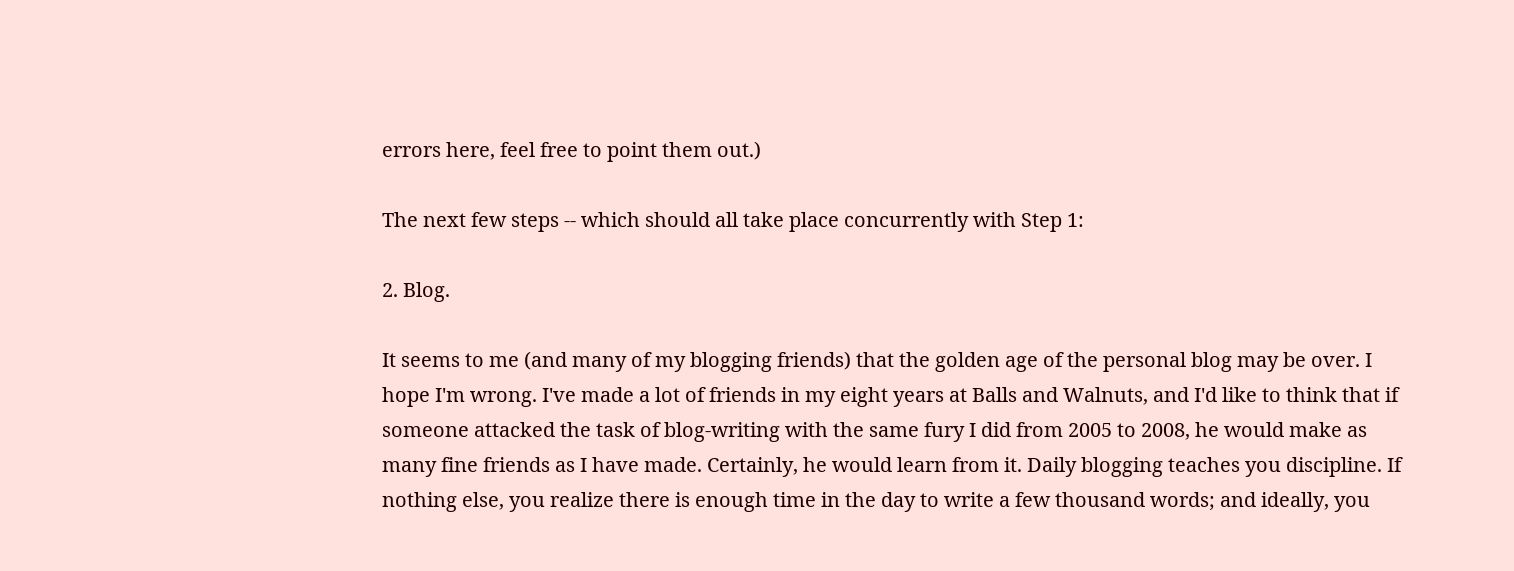errors here, feel free to point them out.)

The next few steps -- which should all take place concurrently with Step 1:

2. Blog.

It seems to me (and many of my blogging friends) that the golden age of the personal blog may be over. I hope I'm wrong. I've made a lot of friends in my eight years at Balls and Walnuts, and I'd like to think that if someone attacked the task of blog-writing with the same fury I did from 2005 to 2008, he would make as many fine friends as I have made. Certainly, he would learn from it. Daily blogging teaches you discipline. If nothing else, you realize there is enough time in the day to write a few thousand words; and ideally, you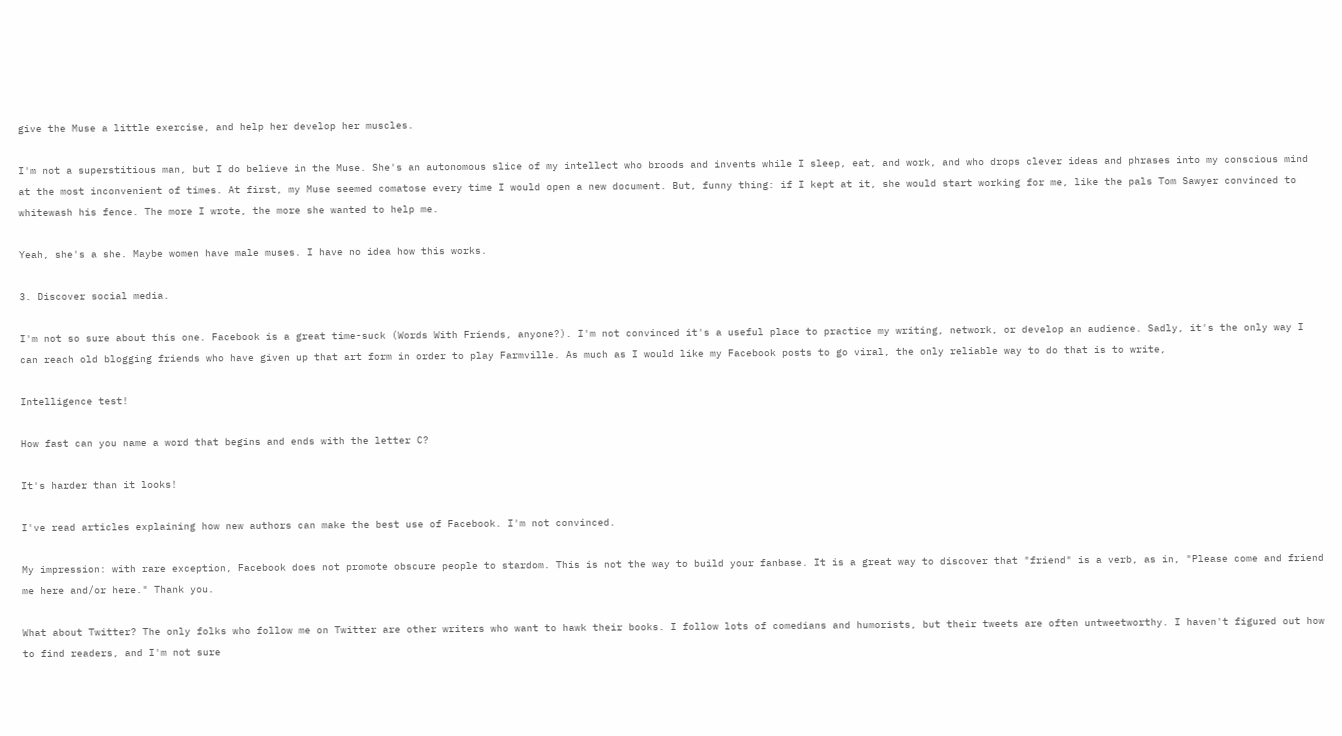give the Muse a little exercise, and help her develop her muscles.

I'm not a superstitious man, but I do believe in the Muse. She's an autonomous slice of my intellect who broods and invents while I sleep, eat, and work, and who drops clever ideas and phrases into my conscious mind at the most inconvenient of times. At first, my Muse seemed comatose every time I would open a new document. But, funny thing: if I kept at it, she would start working for me, like the pals Tom Sawyer convinced to whitewash his fence. The more I wrote, the more she wanted to help me.

Yeah, she's a she. Maybe women have male muses. I have no idea how this works.

3. Discover social media.

I'm not so sure about this one. Facebook is a great time-suck (Words With Friends, anyone?). I'm not convinced it's a useful place to practice my writing, network, or develop an audience. Sadly, it's the only way I can reach old blogging friends who have given up that art form in order to play Farmville. As much as I would like my Facebook posts to go viral, the only reliable way to do that is to write,

Intelligence test!

How fast can you name a word that begins and ends with the letter C?

It's harder than it looks!

I've read articles explaining how new authors can make the best use of Facebook. I'm not convinced.

My impression: with rare exception, Facebook does not promote obscure people to stardom. This is not the way to build your fanbase. It is a great way to discover that "friend" is a verb, as in, "Please come and friend me here and/or here." Thank you.

What about Twitter? The only folks who follow me on Twitter are other writers who want to hawk their books. I follow lots of comedians and humorists, but their tweets are often untweetworthy. I haven't figured out how to find readers, and I'm not sure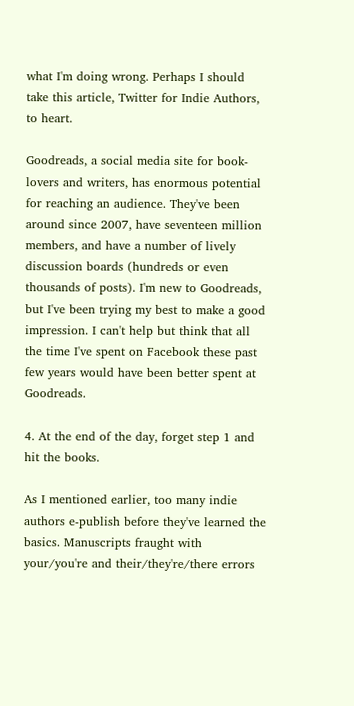what I'm doing wrong. Perhaps I should take this article, Twitter for Indie Authors, to heart.

Goodreads, a social media site for book-lovers and writers, has enormous potential for reaching an audience. They've been around since 2007, have seventeen million members, and have a number of lively discussion boards (hundreds or even thousands of posts). I'm new to Goodreads, but I've been trying my best to make a good impression. I can't help but think that all the time I've spent on Facebook these past few years would have been better spent at Goodreads.

4. At the end of the day, forget step 1 and hit the books.

As I mentioned earlier, too many indie authors e-publish before they've learned the basics. Manuscripts fraught with your/you're and their/they're/there errors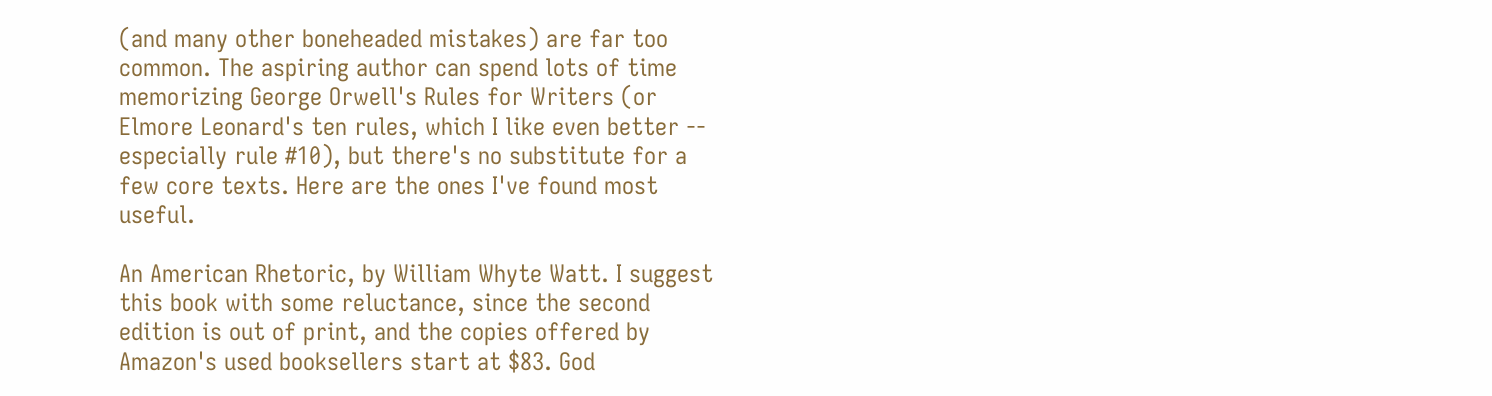(and many other boneheaded mistakes) are far too common. The aspiring author can spend lots of time memorizing George Orwell's Rules for Writers (or Elmore Leonard's ten rules, which I like even better -- especially rule #10), but there's no substitute for a few core texts. Here are the ones I've found most useful.

An American Rhetoric, by William Whyte Watt. I suggest this book with some reluctance, since the second edition is out of print, and the copies offered by Amazon's used booksellers start at $83. God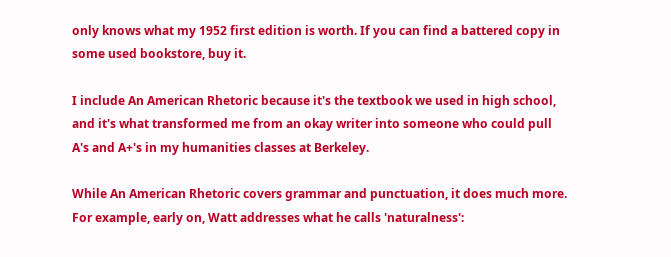only knows what my 1952 first edition is worth. If you can find a battered copy in some used bookstore, buy it.

I include An American Rhetoric because it's the textbook we used in high school, and it's what transformed me from an okay writer into someone who could pull A's and A+'s in my humanities classes at Berkeley.

While An American Rhetoric covers grammar and punctuation, it does much more. For example, early on, Watt addresses what he calls 'naturalness':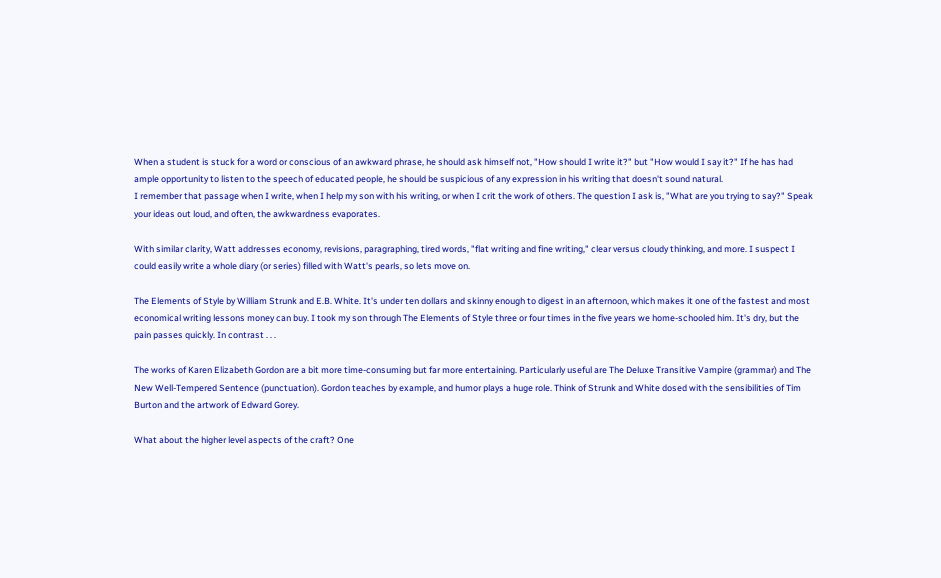When a student is stuck for a word or conscious of an awkward phrase, he should ask himself not, "How should I write it?" but "How would I say it?" If he has had ample opportunity to listen to the speech of educated people, he should be suspicious of any expression in his writing that doesn't sound natural.
I remember that passage when I write, when I help my son with his writing, or when I crit the work of others. The question I ask is, "What are you trying to say?" Speak your ideas out loud, and often, the awkwardness evaporates.

With similar clarity, Watt addresses economy, revisions, paragraphing, tired words, "flat writing and fine writing," clear versus cloudy thinking, and more. I suspect I could easily write a whole diary (or series) filled with Watt's pearls, so lets move on.

The Elements of Style by William Strunk and E.B. White. It's under ten dollars and skinny enough to digest in an afternoon, which makes it one of the fastest and most economical writing lessons money can buy. I took my son through The Elements of Style three or four times in the five years we home-schooled him. It's dry, but the pain passes quickly. In contrast . . .

The works of Karen Elizabeth Gordon are a bit more time-consuming but far more entertaining. Particularly useful are The Deluxe Transitive Vampire (grammar) and The New Well-Tempered Sentence (punctuation). Gordon teaches by example, and humor plays a huge role. Think of Strunk and White dosed with the sensibilities of Tim Burton and the artwork of Edward Gorey.

What about the higher level aspects of the craft? One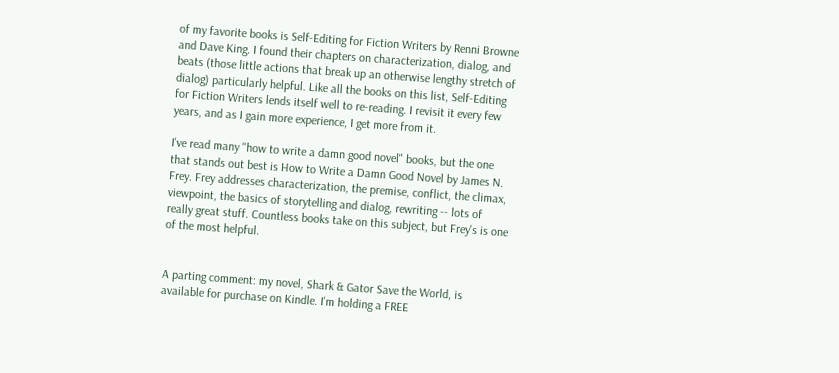of my favorite books is Self-Editing for Fiction Writers by Renni Browne and Dave King. I found their chapters on characterization, dialog, and beats (those little actions that break up an otherwise lengthy stretch of dialog) particularly helpful. Like all the books on this list, Self-Editing for Fiction Writers lends itself well to re-reading. I revisit it every few years, and as I gain more experience, I get more from it.

I've read many "how to write a damn good novel" books, but the one that stands out best is How to Write a Damn Good Novel by James N. Frey. Frey addresses characterization, the premise, conflict, the climax, viewpoint, the basics of storytelling and dialog, rewriting -- lots of really great stuff. Countless books take on this subject, but Frey's is one of the most helpful.


A parting comment: my novel, Shark & Gator Save the World, is available for purchase on Kindle. I'm holding a FREE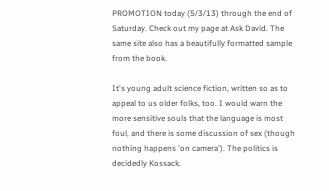PROMOTION today (5/3/13) through the end of Saturday. Check out my page at Ask David. The same site also has a beautifully formatted sample from the book.

It's young adult science fiction, written so as to appeal to us older folks, too. I would warn the more sensitive souls that the language is most foul, and there is some discussion of sex (though nothing happens 'on camera'). The politics is decidedly Kossack.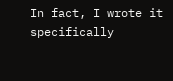In fact, I wrote it specifically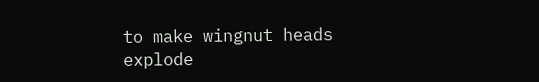to make wingnut heads explode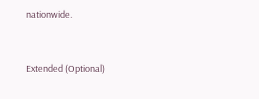nationwide.


Extended (Optional)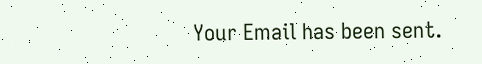Your Email has been sent.